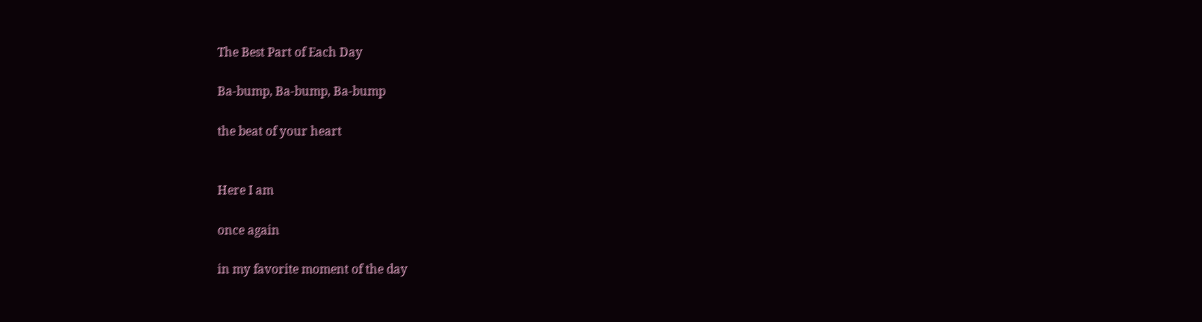The Best Part of Each Day

Ba-bump, Ba-bump, Ba-bump

the beat of your heart


Here I am

once again

in my favorite moment of the day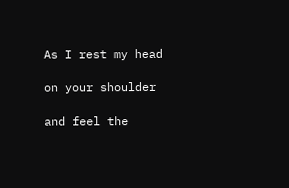As I rest my head

on your shoulder

and feel the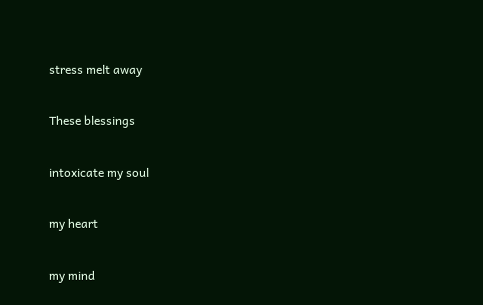stress melt away

These blessings

intoxicate my soul

my heart

my mind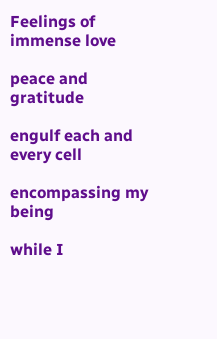Feelings of immense love

peace and gratitude

engulf each and every cell

encompassing my being

while I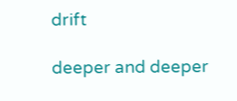drift

deeper and deeper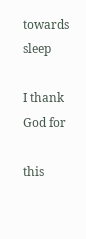towards sleep

I thank God for

this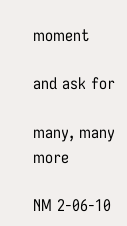moment

and ask for

many, many more

NM 2-06-10